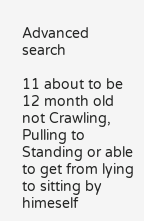Advanced search

11 about to be 12 month old not Crawling, Pulling to Standing or able to get from lying to sitting by himeself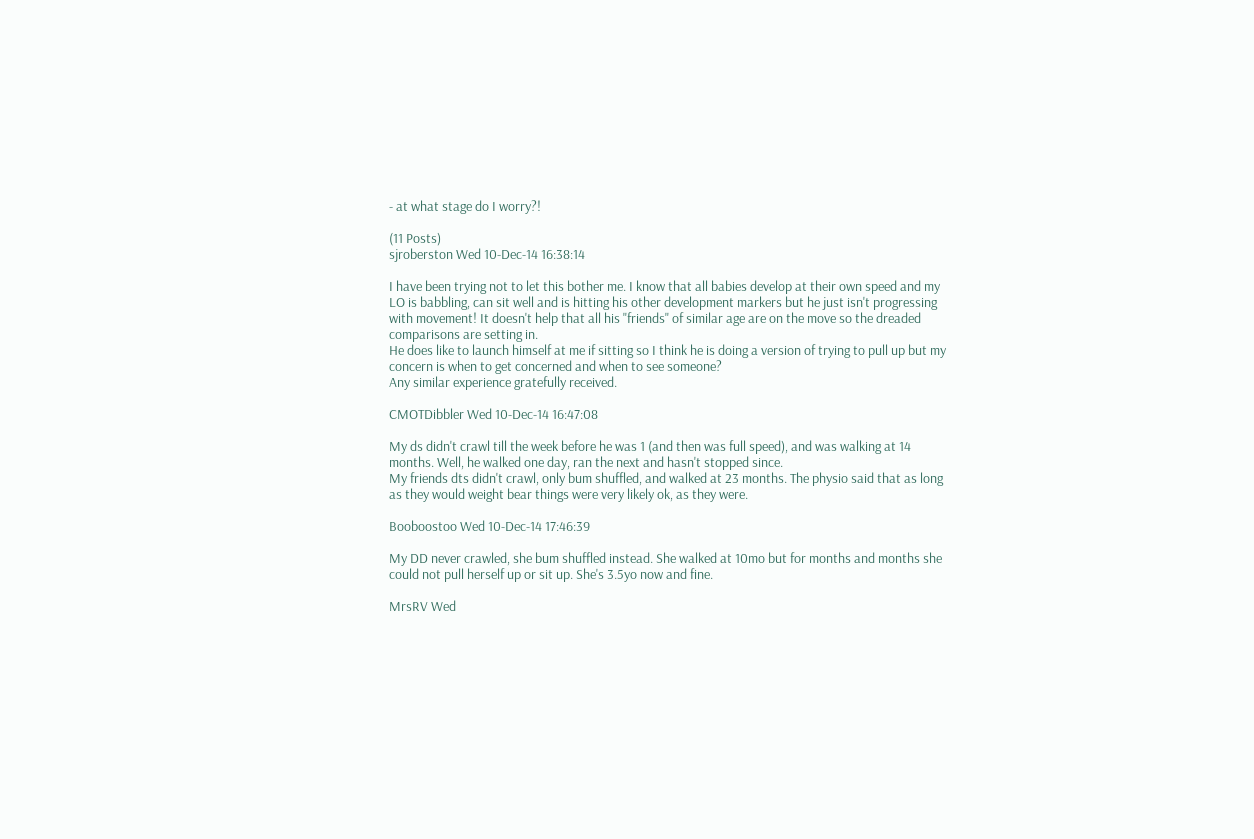- at what stage do I worry?!

(11 Posts)
sjroberston Wed 10-Dec-14 16:38:14

I have been trying not to let this bother me. I know that all babies develop at their own speed and my LO is babbling, can sit well and is hitting his other development markers but he just isn't progressing with movement! It doesn't help that all his "friends" of similar age are on the move so the dreaded comparisons are setting in.
He does like to launch himself at me if sitting so I think he is doing a version of trying to pull up but my concern is when to get concerned and when to see someone?
Any similar experience gratefully received.

CMOTDibbler Wed 10-Dec-14 16:47:08

My ds didn't crawl till the week before he was 1 (and then was full speed), and was walking at 14 months. Well, he walked one day, ran the next and hasn't stopped since.
My friends dts didn't crawl, only bum shuffled, and walked at 23 months. The physio said that as long as they would weight bear things were very likely ok, as they were.

Booboostoo Wed 10-Dec-14 17:46:39

My DD never crawled, she bum shuffled instead. She walked at 10mo but for months and months she could not pull herself up or sit up. She's 3.5yo now and fine.

MrsRV Wed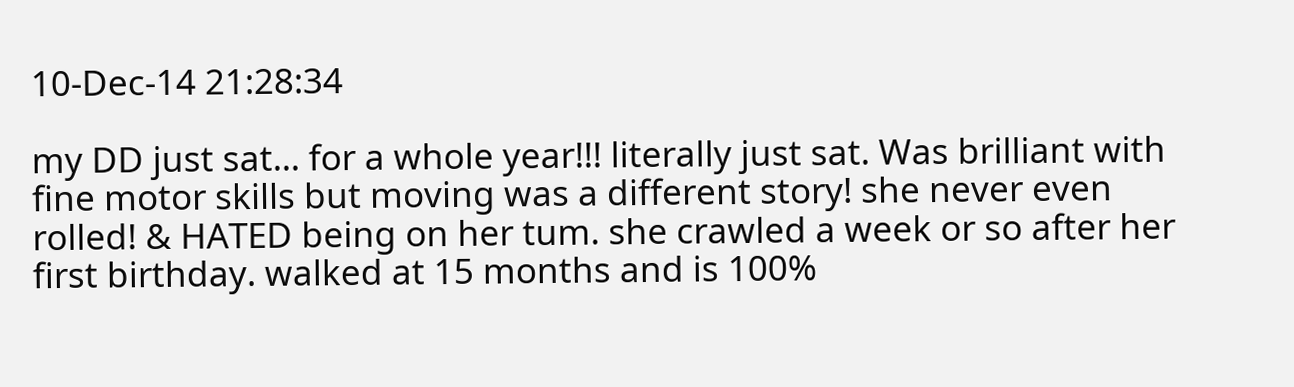10-Dec-14 21:28:34

my DD just sat... for a whole year!!! literally just sat. Was brilliant with fine motor skills but moving was a different story! she never even rolled! & HATED being on her tum. she crawled a week or so after her first birthday. walked at 15 months and is 100%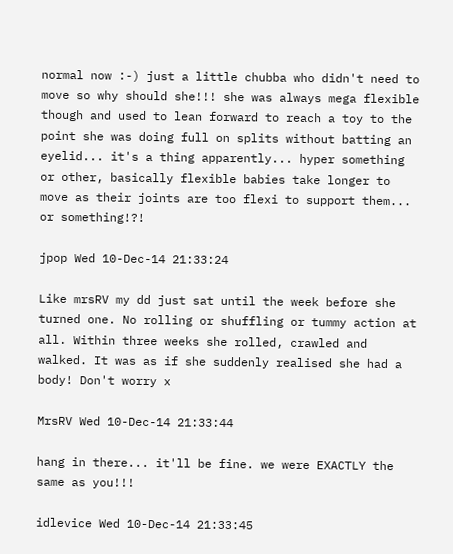normal now :-) just a little chubba who didn't need to move so why should she!!! she was always mega flexible though and used to lean forward to reach a toy to the point she was doing full on splits without batting an eyelid... it's a thing apparently... hyper something or other, basically flexible babies take longer to move as their joints are too flexi to support them... or something!?!

jpop Wed 10-Dec-14 21:33:24

Like mrsRV my dd just sat until the week before she turned one. No rolling or shuffling or tummy action at all. Within three weeks she rolled, crawled and walked. It was as if she suddenly realised she had a body! Don't worry x

MrsRV Wed 10-Dec-14 21:33:44

hang in there... it'll be fine. we were EXACTLY the same as you!!!

idlevice Wed 10-Dec-14 21:33:45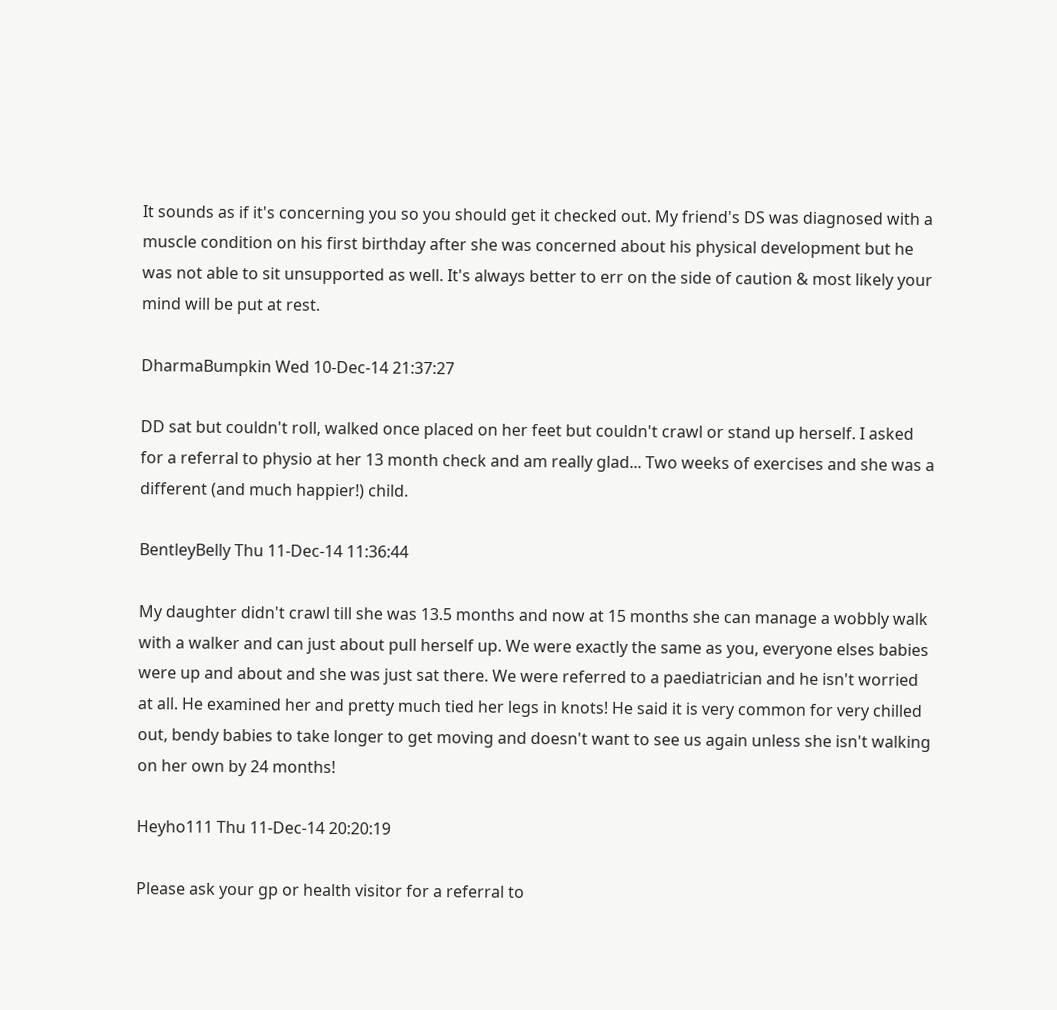It sounds as if it's concerning you so you should get it checked out. My friend's DS was diagnosed with a muscle condition on his first birthday after she was concerned about his physical development but he was not able to sit unsupported as well. It's always better to err on the side of caution & most likely your mind will be put at rest.

DharmaBumpkin Wed 10-Dec-14 21:37:27

DD sat but couldn't roll, walked once placed on her feet but couldn't crawl or stand up herself. I asked for a referral to physio at her 13 month check and am really glad... Two weeks of exercises and she was a different (and much happier!) child.

BentleyBelly Thu 11-Dec-14 11:36:44

My daughter didn't crawl till she was 13.5 months and now at 15 months she can manage a wobbly walk with a walker and can just about pull herself up. We were exactly the same as you, everyone elses babies were up and about and she was just sat there. We were referred to a paediatrician and he isn't worried at all. He examined her and pretty much tied her legs in knots! He said it is very common for very chilled out, bendy babies to take longer to get moving and doesn't want to see us again unless she isn't walking on her own by 24 months!

Heyho111 Thu 11-Dec-14 20:20:19

Please ask your gp or health visitor for a referral to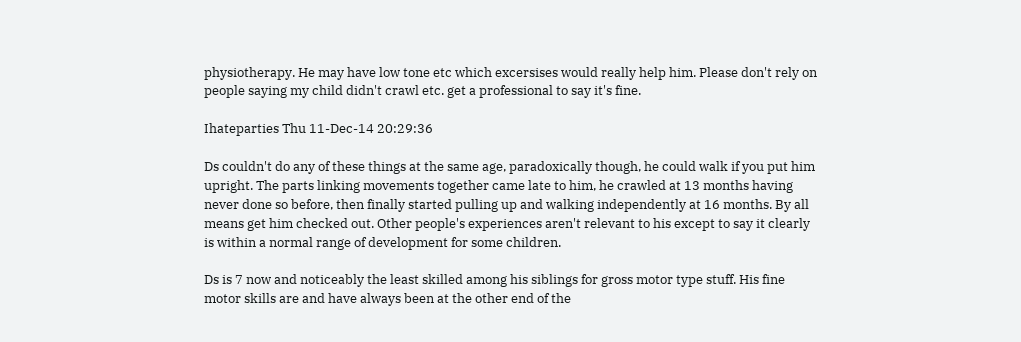physiotherapy. He may have low tone etc which excersises would really help him. Please don't rely on people saying my child didn't crawl etc. get a professional to say it's fine.

Ihateparties Thu 11-Dec-14 20:29:36

Ds couldn't do any of these things at the same age, paradoxically though, he could walk if you put him upright. The parts linking movements together came late to him, he crawled at 13 months having never done so before, then finally started pulling up and walking independently at 16 months. By all means get him checked out. Other people's experiences aren't relevant to his except to say it clearly is within a normal range of development for some children.

Ds is 7 now and noticeably the least skilled among his siblings for gross motor type stuff. His fine motor skills are and have always been at the other end of the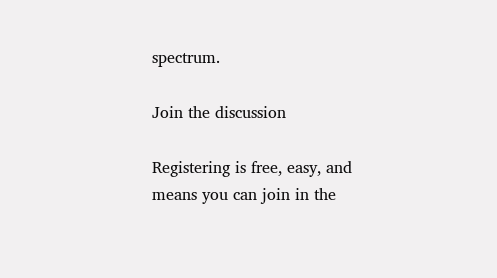spectrum.

Join the discussion

Registering is free, easy, and means you can join in the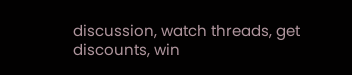discussion, watch threads, get discounts, win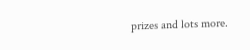prizes and lots more.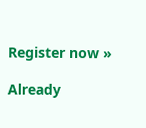Register now »

Already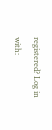registered? Log in with: